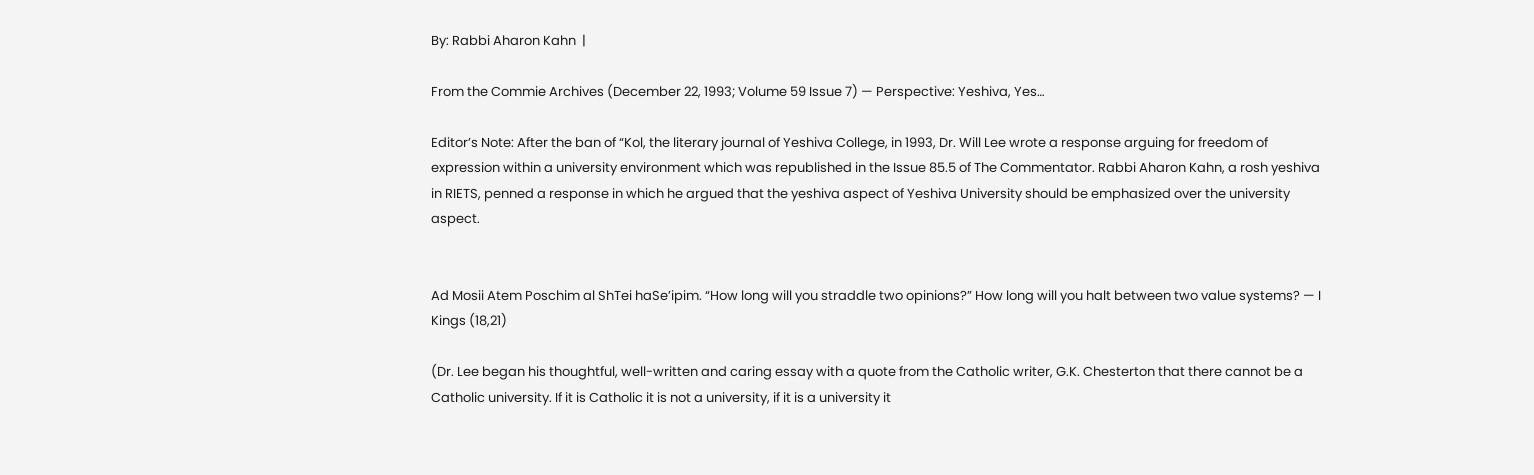By: Rabbi Aharon Kahn  |

From the Commie Archives (December 22, 1993; Volume 59 Issue 7) — Perspective: Yeshiva, Yes…

Editor’s Note: After the ban of “Kol, the literary journal of Yeshiva College, in 1993, Dr. Will Lee wrote a response arguing for freedom of expression within a university environment which was republished in the Issue 85.5 of The Commentator. Rabbi Aharon Kahn, a rosh yeshiva in RIETS, penned a response in which he argued that the yeshiva aspect of Yeshiva University should be emphasized over the university aspect.


Ad Mosii Atem Poschim al ShTei haSe’ipim. “How long will you straddle two opinions?” How long will you halt between two value systems? — I Kings (18,21)

(Dr. Lee began his thoughtful, well-written and caring essay with a quote from the Catholic writer, G.K. Chesterton that there cannot be a Catholic university. If it is Catholic it is not a university, if it is a university it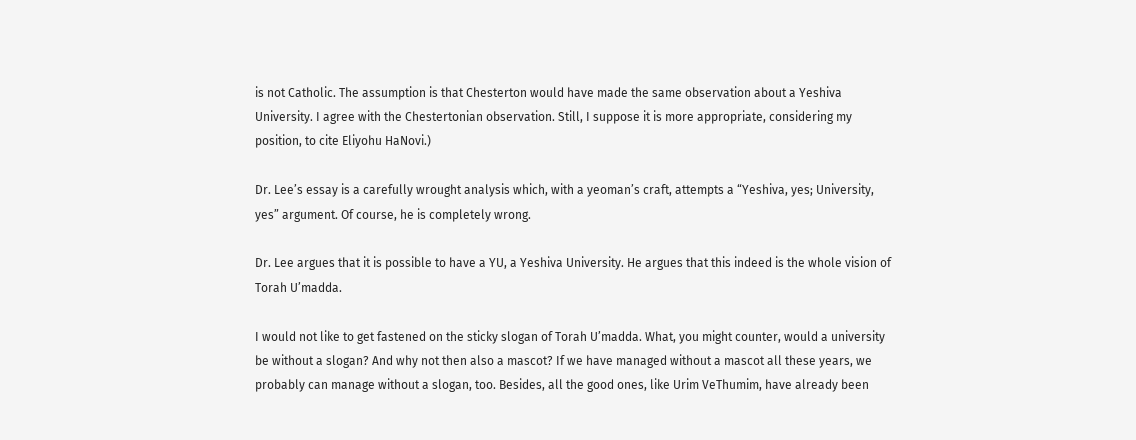is not Catholic. The assumption is that Chesterton would have made the same observation about a Yeshiva University. I agree with the Chestertonian observation. Still, I suppose it is more appropriate, considering my position, to cite Eliyohu HaNovi.)

Dr. Lee’s essay is a carefully wrought analysis which, with a yeoman’s craft, attempts a “Yeshiva, yes; University, yes” argument. Of course, he is completely wrong.

Dr. Lee argues that it is possible to have a YU, a Yeshiva University. He argues that this indeed is the whole vision of Torah U’madda.

I would not like to get fastened on the sticky slogan of Torah U’madda. What, you might counter, would a university be without a slogan? And why not then also a mascot? If we have managed without a mascot all these years, we probably can manage without a slogan, too. Besides, all the good ones, like Urim VeThumim, have already been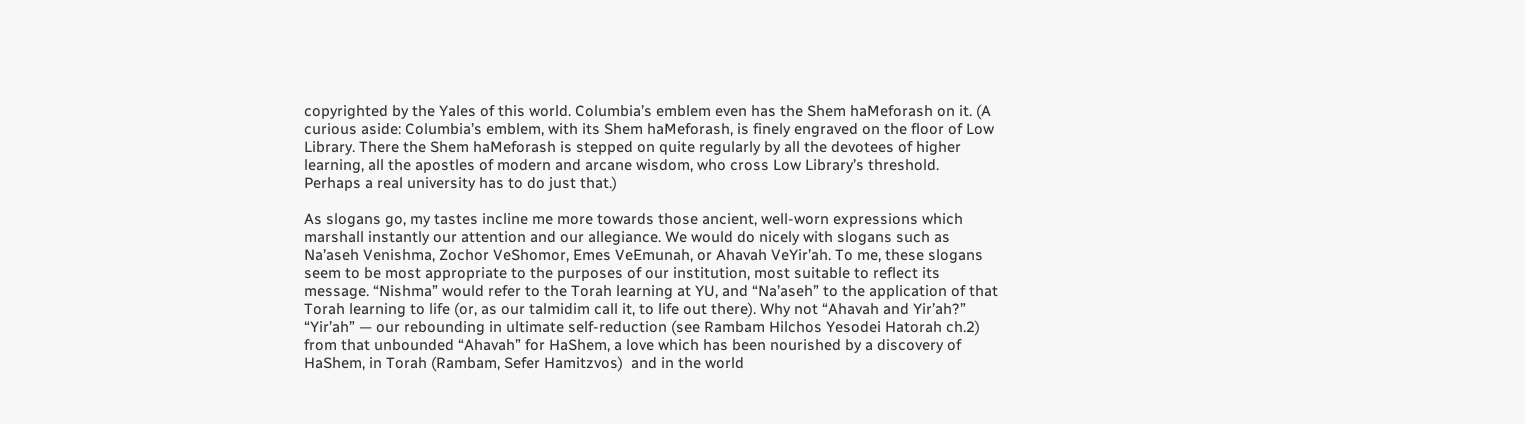copyrighted by the Yales of this world. Columbia’s emblem even has the Shem haMeforash on it. (A curious aside: Columbia’s emblem, with its Shem haMeforash, is finely engraved on the floor of Low Library. There the Shem haMeforash is stepped on quite regularly by all the devotees of higher learning, all the apostles of modern and arcane wisdom, who cross Low Library’s threshold. Perhaps a real university has to do just that.)

As slogans go, my tastes incline me more towards those ancient, well-worn expressions which marshall instantly our attention and our allegiance. We would do nicely with slogans such as Na’aseh Venishma, Zochor VeShomor, Emes VeEmunah, or Ahavah VeYir’ah. To me, these slogans seem to be most appropriate to the purposes of our institution, most suitable to reflect its message. “Nishma” would refer to the Torah learning at YU, and “Na’aseh” to the application of that Torah learning to life (or, as our talmidim call it, to life out there). Why not “Ahavah and Yir’ah?” “Yir’ah” — our rebounding in ultimate self-reduction (see Rambam Hilchos Yesodei Hatorah ch.2) from that unbounded “Ahavah” for HaShem, a love which has been nourished by a discovery of HaShem, in Torah (Rambam, Sefer Hamitzvos)  and in the world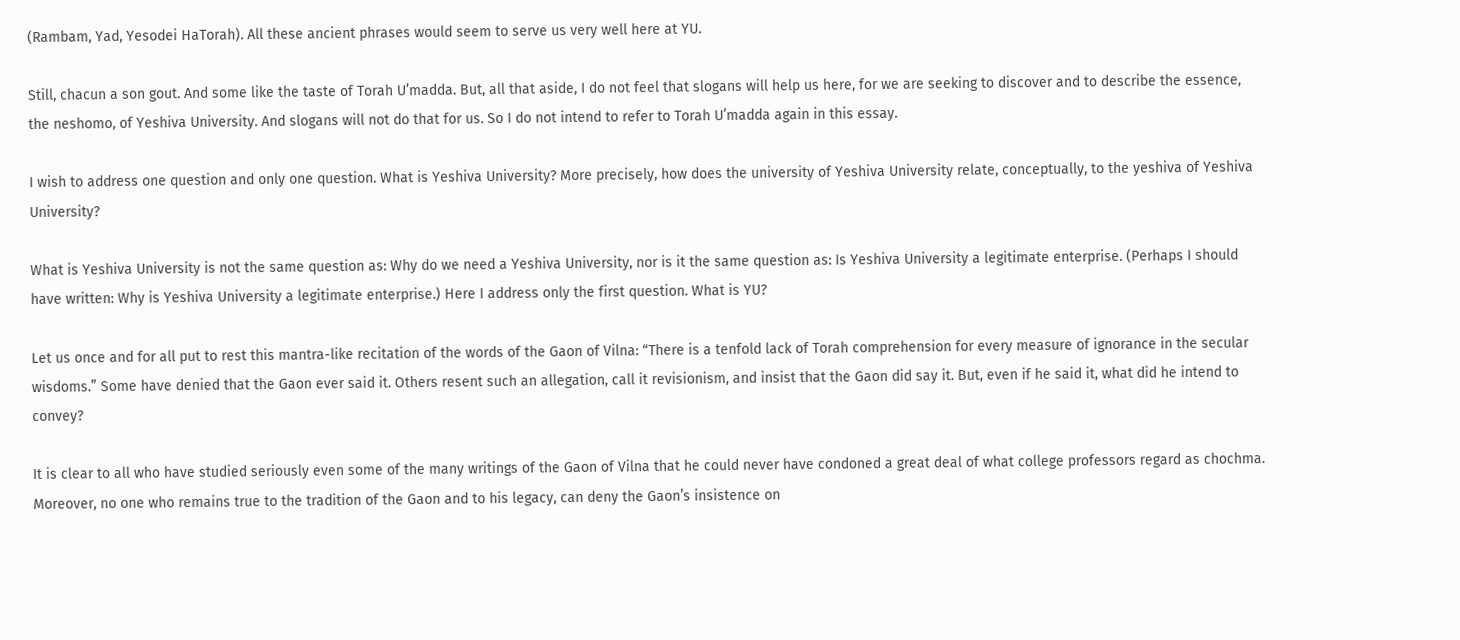(Rambam, Yad, Yesodei HaTorah). All these ancient phrases would seem to serve us very well here at YU.

Still, chacun a son gout. And some like the taste of Torah U’madda. But, all that aside, I do not feel that slogans will help us here, for we are seeking to discover and to describe the essence, the neshomo, of Yeshiva University. And slogans will not do that for us. So I do not intend to refer to Torah U’madda again in this essay.

I wish to address one question and only one question. What is Yeshiva University? More precisely, how does the university of Yeshiva University relate, conceptually, to the yeshiva of Yeshiva University?

What is Yeshiva University is not the same question as: Why do we need a Yeshiva University, nor is it the same question as: Is Yeshiva University a legitimate enterprise. (Perhaps I should have written: Why is Yeshiva University a legitimate enterprise.) Here I address only the first question. What is YU?

Let us once and for all put to rest this mantra-like recitation of the words of the Gaon of Vilna: “There is a tenfold lack of Torah comprehension for every measure of ignorance in the secular wisdoms.” Some have denied that the Gaon ever said it. Others resent such an allegation, call it revisionism, and insist that the Gaon did say it. But, even if he said it, what did he intend to convey?

It is clear to all who have studied seriously even some of the many writings of the Gaon of Vilna that he could never have condoned a great deal of what college professors regard as chochma. Moreover, no one who remains true to the tradition of the Gaon and to his legacy, can deny the Gaon’s insistence on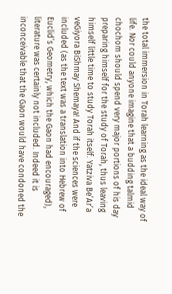the total immersion in Torah learning as the ideal way of life. Nor could anyone imagine that a budding talmid chochom should spend very major portions of his day preparing himself for the study of Torah, thus leaving himself little time to study Torah itself. Yatziva Be’Ar’a veGiyora BiShmay Shemaya! And if the sciences were included (as the text was a translation into Hebrew of Euclid’s Geometry, which the Gaon had encouraged), literature was certainly not included. Indeed it is inconceivable that the Gaon would have condoned the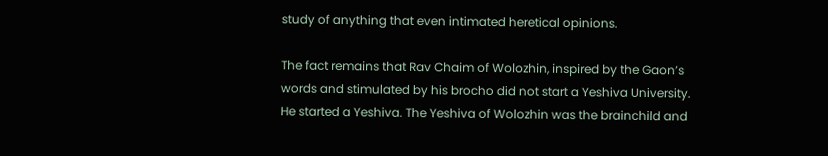study of anything that even intimated heretical opinions.

The fact remains that Rav Chaim of Wolozhin, inspired by the Gaon’s words and stimulated by his brocho did not start a Yeshiva University. He started a Yeshiva. The Yeshiva of Wolozhin was the brainchild and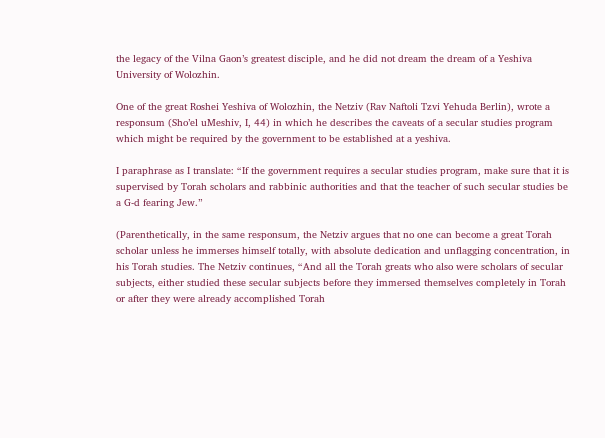the legacy of the Vilna Gaon’s greatest disciple, and he did not dream the dream of a Yeshiva University of Wolozhin.

One of the great Roshei Yeshiva of Wolozhin, the Netziv (Rav Naftoli Tzvi Yehuda Berlin), wrote a responsum (Sho’el uMeshiv, I, 44) in which he describes the caveats of a secular studies program which might be required by the government to be established at a yeshiva.

I paraphrase as I translate: “If the government requires a secular studies program, make sure that it is supervised by Torah scholars and rabbinic authorities and that the teacher of such secular studies be a G-d fearing Jew.”

(Parenthetically, in the same responsum, the Netziv argues that no one can become a great Torah scholar unless he immerses himself totally, with absolute dedication and unflagging concentration, in his Torah studies. The Netziv continues, “And all the Torah greats who also were scholars of secular subjects, either studied these secular subjects before they immersed themselves completely in Torah or after they were already accomplished Torah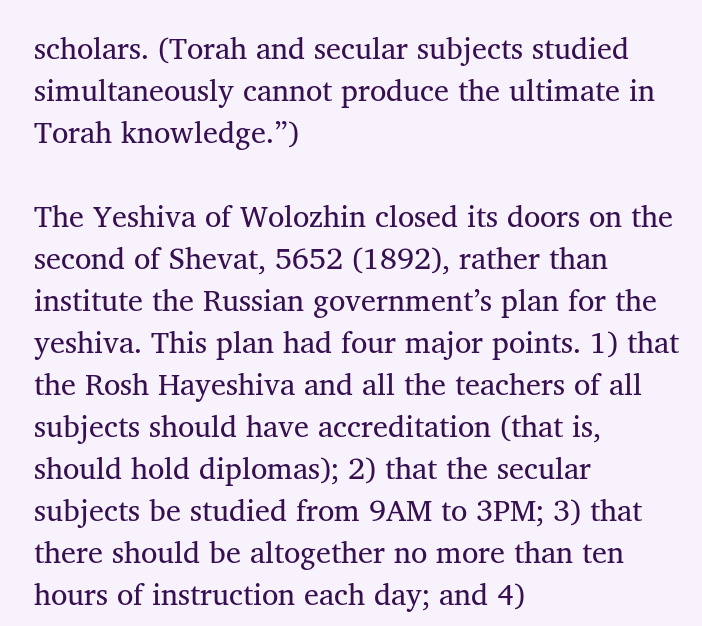scholars. (Torah and secular subjects studied simultaneously cannot produce the ultimate in Torah knowledge.”)

The Yeshiva of Wolozhin closed its doors on the second of Shevat, 5652 (1892), rather than institute the Russian government’s plan for the yeshiva. This plan had four major points. 1) that the Rosh Hayeshiva and all the teachers of all subjects should have accreditation (that is, should hold diplomas); 2) that the secular subjects be studied from 9AM to 3PM; 3) that there should be altogether no more than ten hours of instruction each day; and 4)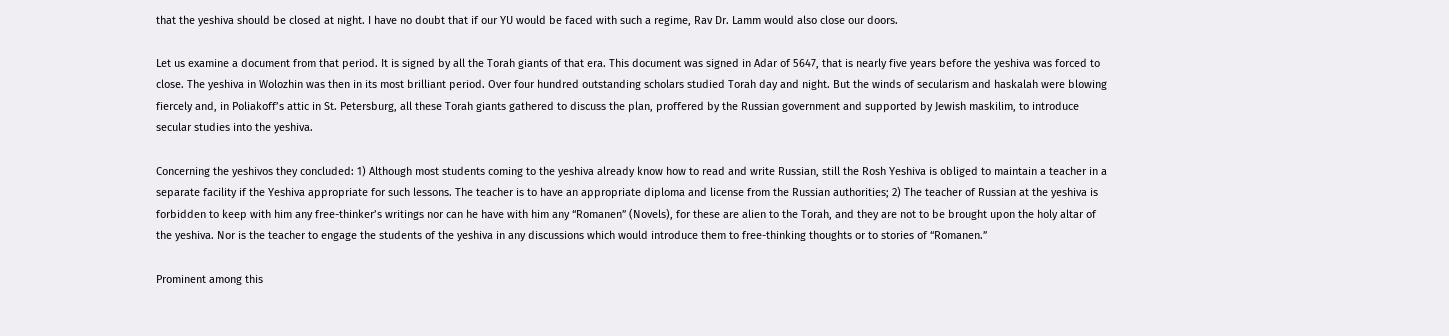that the yeshiva should be closed at night. I have no doubt that if our YU would be faced with such a regime, Rav Dr. Lamm would also close our doors.

Let us examine a document from that period. It is signed by all the Torah giants of that era. This document was signed in Adar of 5647, that is nearly five years before the yeshiva was forced to close. The yeshiva in Wolozhin was then in its most brilliant period. Over four hundred outstanding scholars studied Torah day and night. But the winds of secularism and haskalah were blowing fiercely and, in Poliakoff’s attic in St. Petersburg, all these Torah giants gathered to discuss the plan, proffered by the Russian government and supported by Jewish maskilim, to introduce secular studies into the yeshiva.

Concerning the yeshivos they concluded: 1) Although most students coming to the yeshiva already know how to read and write Russian, still the Rosh Yeshiva is obliged to maintain a teacher in a separate facility if the Yeshiva appropriate for such lessons. The teacher is to have an appropriate diploma and license from the Russian authorities; 2) The teacher of Russian at the yeshiva is forbidden to keep with him any free-thinker’s writings nor can he have with him any “Romanen” (Novels), for these are alien to the Torah, and they are not to be brought upon the holy altar of the yeshiva. Nor is the teacher to engage the students of the yeshiva in any discussions which would introduce them to free-thinking thoughts or to stories of “Romanen.”

Prominent among this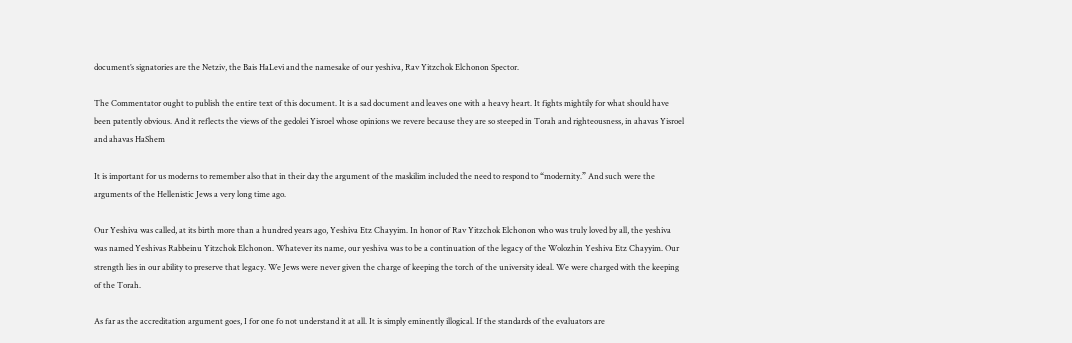document’s signatories are the Netziv, the Bais HaLevi and the namesake of our yeshiva, Rav Yitzchok Elchonon Spector.

The Commentator ought to publish the entire text of this document. It is a sad document and leaves one with a heavy heart. It fights mightily for what should have been patently obvious. And it reflects the views of the gedolei Yisroel whose opinions we revere because they are so steeped in Torah and righteousness, in ahavas Yisroel and ahavas HaShem

It is important for us moderns to remember also that in their day the argument of the maskilim included the need to respond to “modernity.” And such were the arguments of the Hellenistic Jews a very long time ago.

Our Yeshiva was called, at its birth more than a hundred years ago, Yeshiva Etz Chayyim. In honor of Rav Yitzchok Elchonon who was truly loved by all, the yeshiva was named Yeshivas Rabbeinu Yitzchok Elchonon. Whatever its name, our yeshiva was to be a continuation of the legacy of the Wolozhin Yeshiva Etz Chayyim. Our strength lies in our ability to preserve that legacy. We Jews were never given the charge of keeping the torch of the university ideal. We were charged with the keeping of the Torah.

As far as the accreditation argument goes, I for one fo not understand it at all. It is simply eminently illogical. If the standards of the evaluators are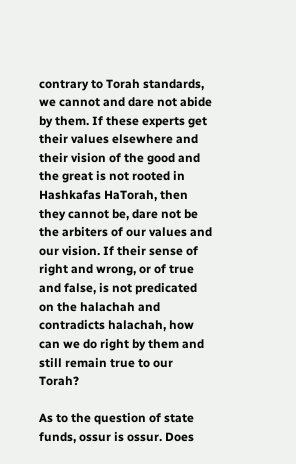contrary to Torah standards, we cannot and dare not abide by them. If these experts get their values elsewhere and their vision of the good and the great is not rooted in Hashkafas HaTorah, then they cannot be, dare not be the arbiters of our values and our vision. If their sense of right and wrong, or of true and false, is not predicated on the halachah and contradicts halachah, how can we do right by them and still remain true to our Torah?

As to the question of state funds, ossur is ossur. Does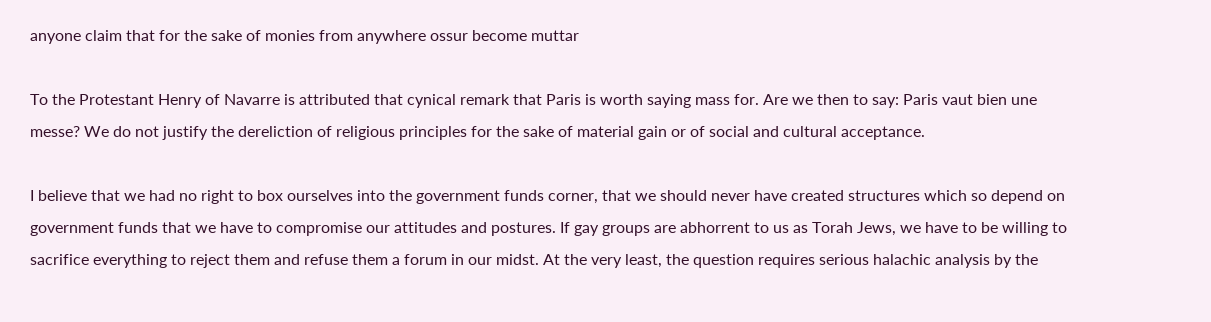anyone claim that for the sake of monies from anywhere ossur become muttar

To the Protestant Henry of Navarre is attributed that cynical remark that Paris is worth saying mass for. Are we then to say: Paris vaut bien une messe? We do not justify the dereliction of religious principles for the sake of material gain or of social and cultural acceptance.

I believe that we had no right to box ourselves into the government funds corner, that we should never have created structures which so depend on government funds that we have to compromise our attitudes and postures. If gay groups are abhorrent to us as Torah Jews, we have to be willing to sacrifice everything to reject them and refuse them a forum in our midst. At the very least, the question requires serious halachic analysis by the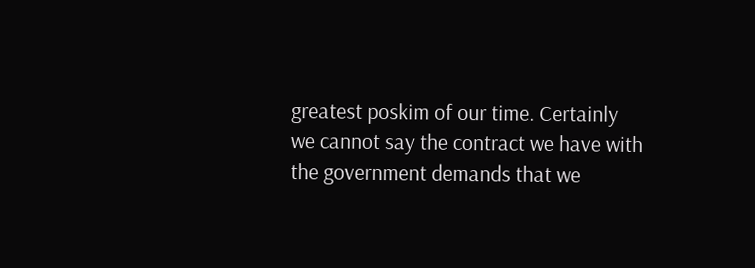greatest poskim of our time. Certainly we cannot say the contract we have with the government demands that we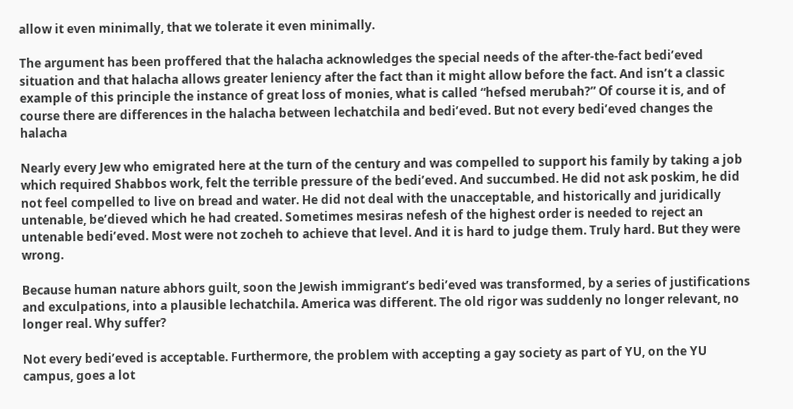allow it even minimally, that we tolerate it even minimally.

The argument has been proffered that the halacha acknowledges the special needs of the after-the-fact bedi’eved situation and that halacha allows greater leniency after the fact than it might allow before the fact. And isn’t a classic example of this principle the instance of great loss of monies, what is called “hefsed merubah?” Of course it is, and of course there are differences in the halacha between lechatchila and bedi’eved. But not every bedi’eved changes the halacha

Nearly every Jew who emigrated here at the turn of the century and was compelled to support his family by taking a job which required Shabbos work, felt the terrible pressure of the bedi’eved. And succumbed. He did not ask poskim, he did not feel compelled to live on bread and water. He did not deal with the unacceptable, and historically and juridically untenable, be’dieved which he had created. Sometimes mesiras nefesh of the highest order is needed to reject an untenable bedi’eved. Most were not zocheh to achieve that level. And it is hard to judge them. Truly hard. But they were wrong.

Because human nature abhors guilt, soon the Jewish immigrant’s bedi’eved was transformed, by a series of justifications and exculpations, into a plausible lechatchila. America was different. The old rigor was suddenly no longer relevant, no longer real. Why suffer?

Not every bedi’eved is acceptable. Furthermore, the problem with accepting a gay society as part of YU, on the YU campus, goes a lot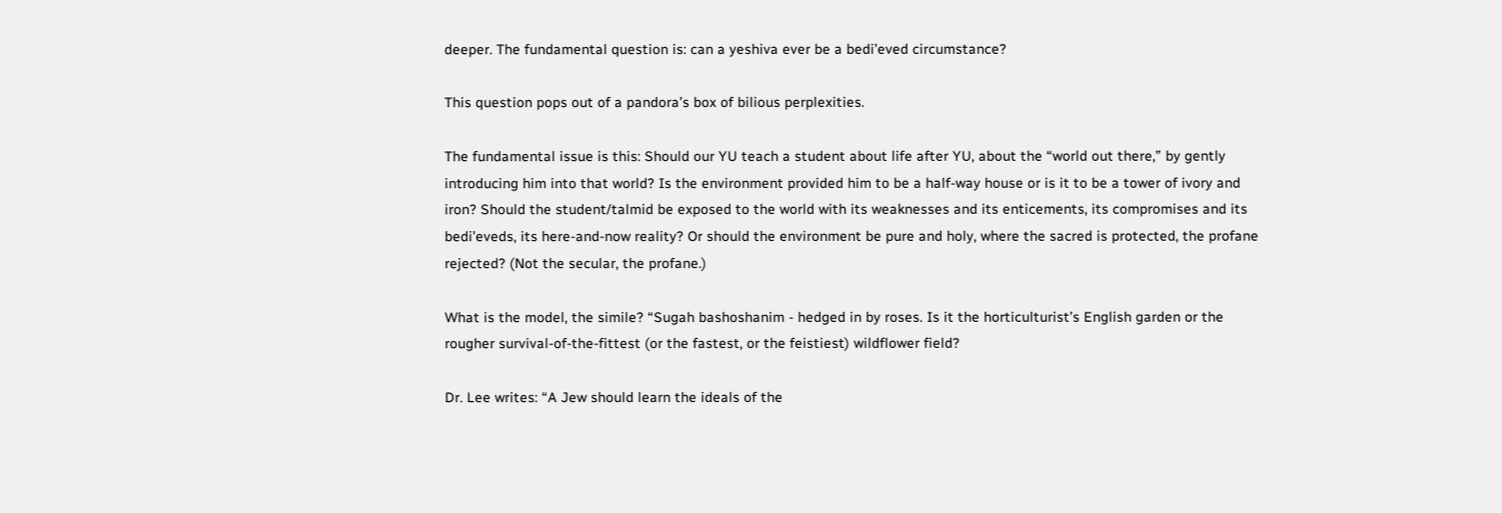deeper. The fundamental question is: can a yeshiva ever be a bedi’eved circumstance?

This question pops out of a pandora’s box of bilious perplexities.

The fundamental issue is this: Should our YU teach a student about life after YU, about the “world out there,” by gently introducing him into that world? Is the environment provided him to be a half-way house or is it to be a tower of ivory and iron? Should the student/talmid be exposed to the world with its weaknesses and its enticements, its compromises and its bedi’eveds, its here-and-now reality? Or should the environment be pure and holy, where the sacred is protected, the profane rejected? (Not the secular, the profane.)

What is the model, the simile? “Sugah bashoshanim - hedged in by roses. Is it the horticulturist’s English garden or the rougher survival-of-the-fittest (or the fastest, or the feistiest) wildflower field?

Dr. Lee writes: “A Jew should learn the ideals of the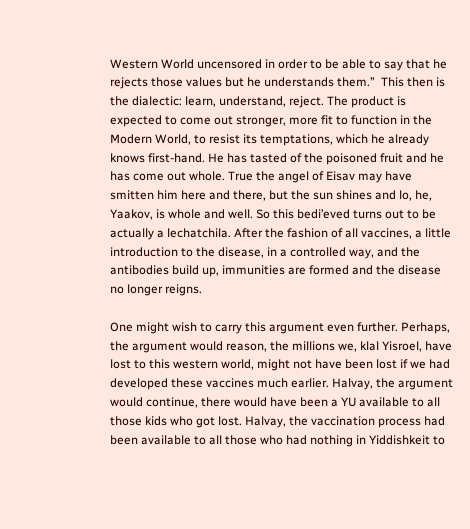Western World uncensored in order to be able to say that he rejects those values but he understands them.”  This then is the dialectic: learn, understand, reject. The product is expected to come out stronger, more fit to function in the Modern World, to resist its temptations, which he already knows first-hand. He has tasted of the poisoned fruit and he has come out whole. True the angel of Eisav may have smitten him here and there, but the sun shines and lo, he, Yaakov, is whole and well. So this bedi’eved turns out to be actually a lechatchila. After the fashion of all vaccines, a little introduction to the disease, in a controlled way, and the antibodies build up, immunities are formed and the disease no longer reigns.

One might wish to carry this argument even further. Perhaps, the argument would reason, the millions we, klal Yisroel, have lost to this western world, might not have been lost if we had developed these vaccines much earlier. Halvay, the argument would continue, there would have been a YU available to all those kids who got lost. Halvay, the vaccination process had been available to all those who had nothing in Yiddishkeit to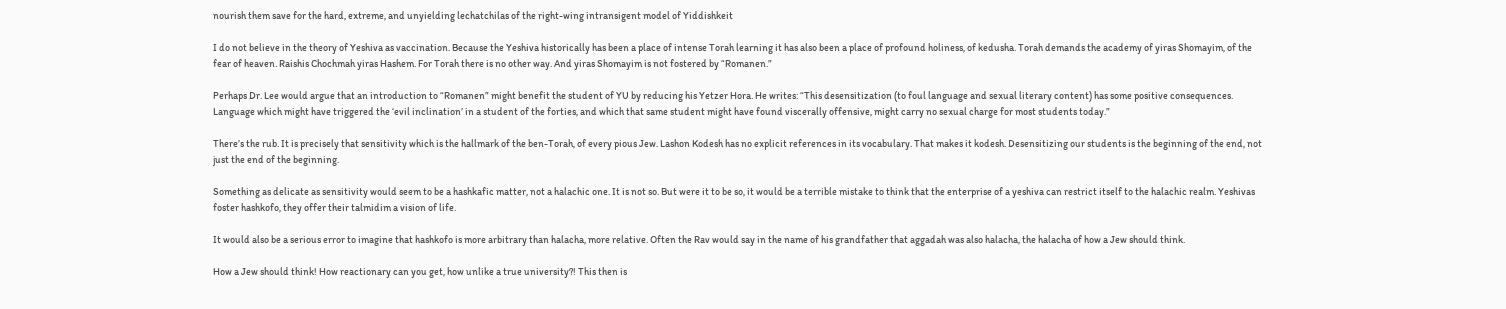nourish them save for the hard, extreme, and unyielding lechatchilas of the right-wing intransigent model of Yiddishkeit

I do not believe in the theory of Yeshiva as vaccination. Because the Yeshiva historically has been a place of intense Torah learning it has also been a place of profound holiness, of kedusha. Torah demands the academy of yiras Shomayim, of the fear of heaven. Raishis Chochmah yiras Hashem. For Torah there is no other way. And yiras Shomayim is not fostered by “Romanen.”

Perhaps Dr. Lee would argue that an introduction to “Romanen” might benefit the student of YU by reducing his Yetzer Hora. He writes: “This desensitization (to foul language and sexual literary content) has some positive consequences. Language which might have triggered the ‘evil inclination’ in a student of the forties, and which that same student might have found viscerally offensive, might carry no sexual charge for most students today.”

There’s the rub. It is precisely that sensitivity which is the hallmark of the ben-Torah, of every pious Jew. Lashon Kodesh has no explicit references in its vocabulary. That makes it kodesh. Desensitizing our students is the beginning of the end, not just the end of the beginning.

Something as delicate as sensitivity would seem to be a hashkafic matter, not a halachic one. It is not so. But were it to be so, it would be a terrible mistake to think that the enterprise of a yeshiva can restrict itself to the halachic realm. Yeshivas foster hashkofo, they offer their talmidim a vision of life.

It would also be a serious error to imagine that hashkofo is more arbitrary than halacha, more relative. Often the Rav would say in the name of his grandfather that aggadah was also halacha, the halacha of how a Jew should think.

How a Jew should think! How reactionary can you get, how unlike a true university?! This then is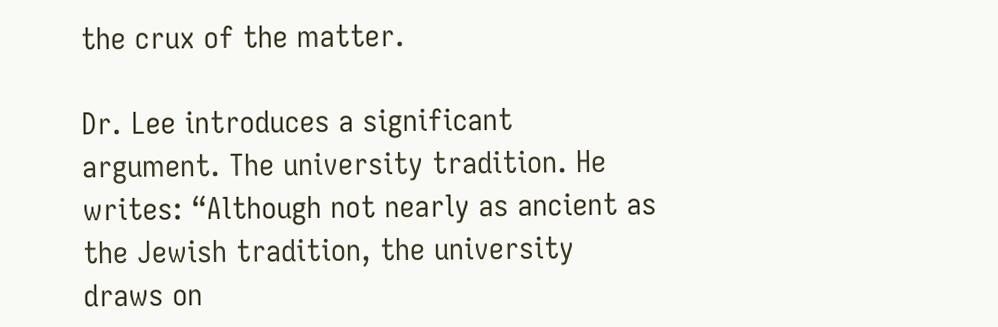the crux of the matter.

Dr. Lee introduces a significant argument. The university tradition. He writes: “Although not nearly as ancient as the Jewish tradition, the university draws on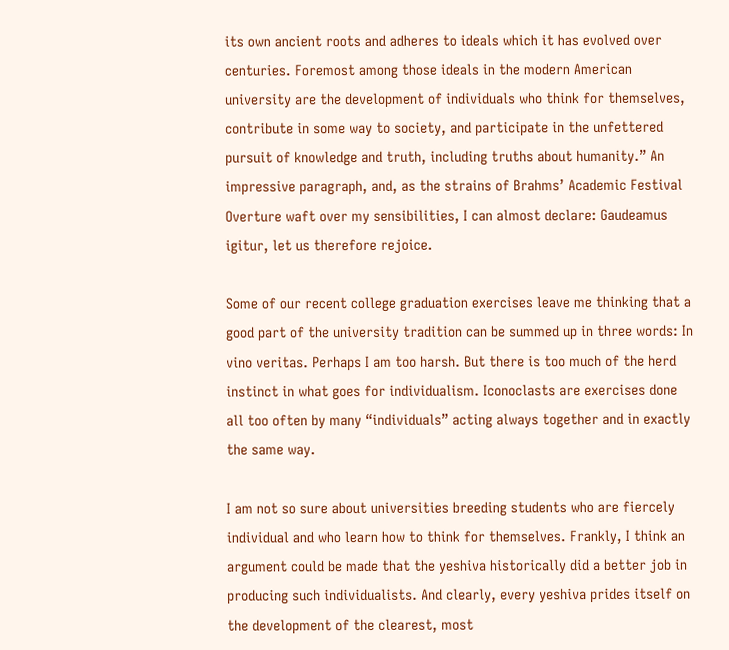its own ancient roots and adheres to ideals which it has evolved over centuries. Foremost among those ideals in the modern American university are the development of individuals who think for themselves, contribute in some way to society, and participate in the unfettered pursuit of knowledge and truth, including truths about humanity.” An impressive paragraph, and, as the strains of Brahms’ Academic Festival Overture waft over my sensibilities, I can almost declare: Gaudeamus igitur, let us therefore rejoice.

Some of our recent college graduation exercises leave me thinking that a good part of the university tradition can be summed up in three words: In vino veritas. Perhaps I am too harsh. But there is too much of the herd instinct in what goes for individualism. Iconoclasts are exercises done all too often by many “individuals” acting always together and in exactly the same way.

I am not so sure about universities breeding students who are fiercely individual and who learn how to think for themselves. Frankly, I think an argument could be made that the yeshiva historically did a better job in producing such individualists. And clearly, every yeshiva prides itself on the development of the clearest, most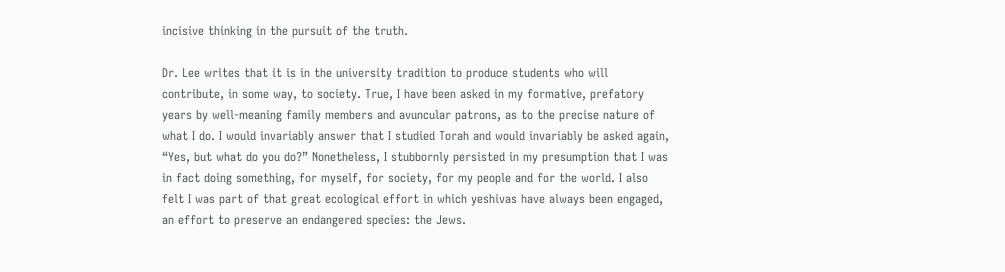incisive thinking in the pursuit of the truth.

Dr. Lee writes that it is in the university tradition to produce students who will contribute, in some way, to society. True, I have been asked in my formative, prefatory years by well-meaning family members and avuncular patrons, as to the precise nature of what I do. I would invariably answer that I studied Torah and would invariably be asked again, “Yes, but what do you do?” Nonetheless, I stubbornly persisted in my presumption that I was in fact doing something, for myself, for society, for my people and for the world. I also felt I was part of that great ecological effort in which yeshivas have always been engaged, an effort to preserve an endangered species: the Jews.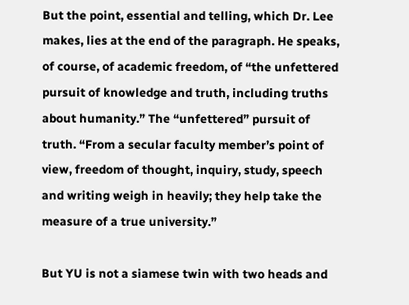But the point, essential and telling, which Dr. Lee makes, lies at the end of the paragraph. He speaks, of course, of academic freedom, of “the unfettered pursuit of knowledge and truth, including truths about humanity.” The “unfettered” pursuit of truth. “From a secular faculty member’s point of view, freedom of thought, inquiry, study, speech and writing weigh in heavily; they help take the measure of a true university.”

But YU is not a siamese twin with two heads and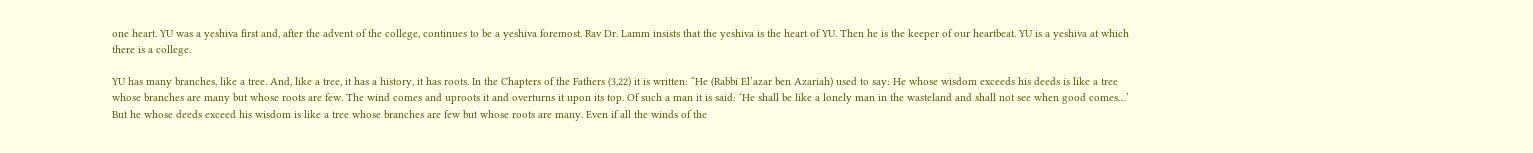one heart. YU was a yeshiva first and, after the advent of the college, continues to be a yeshiva foremost. Rav Dr. Lamm insists that the yeshiva is the heart of YU. Then he is the keeper of our heartbeat. YU is a yeshiva at which there is a college.

YU has many branches, like a tree. And, like a tree, it has a history, it has roots. In the Chapters of the Fathers (3,22) it is written: “He (Rabbi El’azar ben Azariah) used to say: He whose wisdom exceeds his deeds is like a tree whose branches are many but whose roots are few. The wind comes and uproots it and overturns it upon its top. Of such a man it is said: ‘He shall be like a lonely man in the wasteland and shall not see when good comes…’ But he whose deeds exceed his wisdom is like a tree whose branches are few but whose roots are many. Even if all the winds of the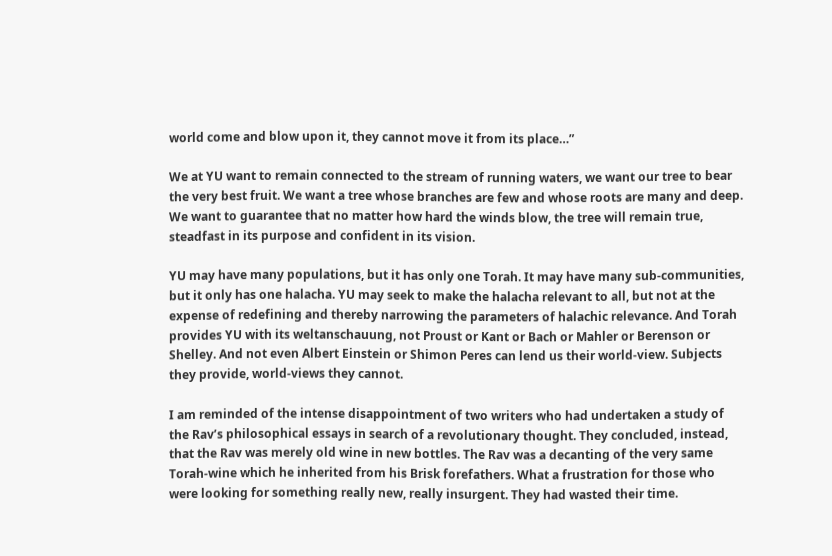world come and blow upon it, they cannot move it from its place…”

We at YU want to remain connected to the stream of running waters, we want our tree to bear the very best fruit. We want a tree whose branches are few and whose roots are many and deep. We want to guarantee that no matter how hard the winds blow, the tree will remain true, steadfast in its purpose and confident in its vision.

YU may have many populations, but it has only one Torah. It may have many sub-communities, but it only has one halacha. YU may seek to make the halacha relevant to all, but not at the expense of redefining and thereby narrowing the parameters of halachic relevance. And Torah provides YU with its weltanschauung, not Proust or Kant or Bach or Mahler or Berenson or Shelley. And not even Albert Einstein or Shimon Peres can lend us their world-view. Subjects they provide, world-views they cannot.

I am reminded of the intense disappointment of two writers who had undertaken a study of the Rav’s philosophical essays in search of a revolutionary thought. They concluded, instead, that the Rav was merely old wine in new bottles. The Rav was a decanting of the very same Torah-wine which he inherited from his Brisk forefathers. What a frustration for those who were looking for something really new, really insurgent. They had wasted their time.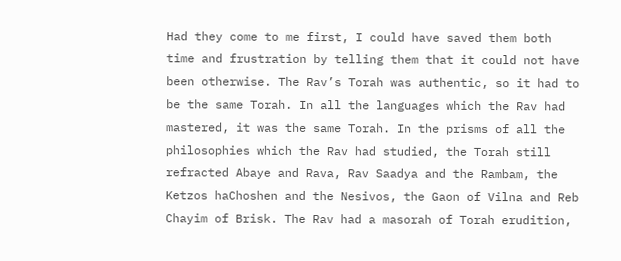Had they come to me first, I could have saved them both time and frustration by telling them that it could not have been otherwise. The Rav’s Torah was authentic, so it had to be the same Torah. In all the languages which the Rav had mastered, it was the same Torah. In the prisms of all the philosophies which the Rav had studied, the Torah still refracted Abaye and Rava, Rav Saadya and the Rambam, the Ketzos haChoshen and the Nesivos, the Gaon of Vilna and Reb Chayim of Brisk. The Rav had a masorah of Torah erudition,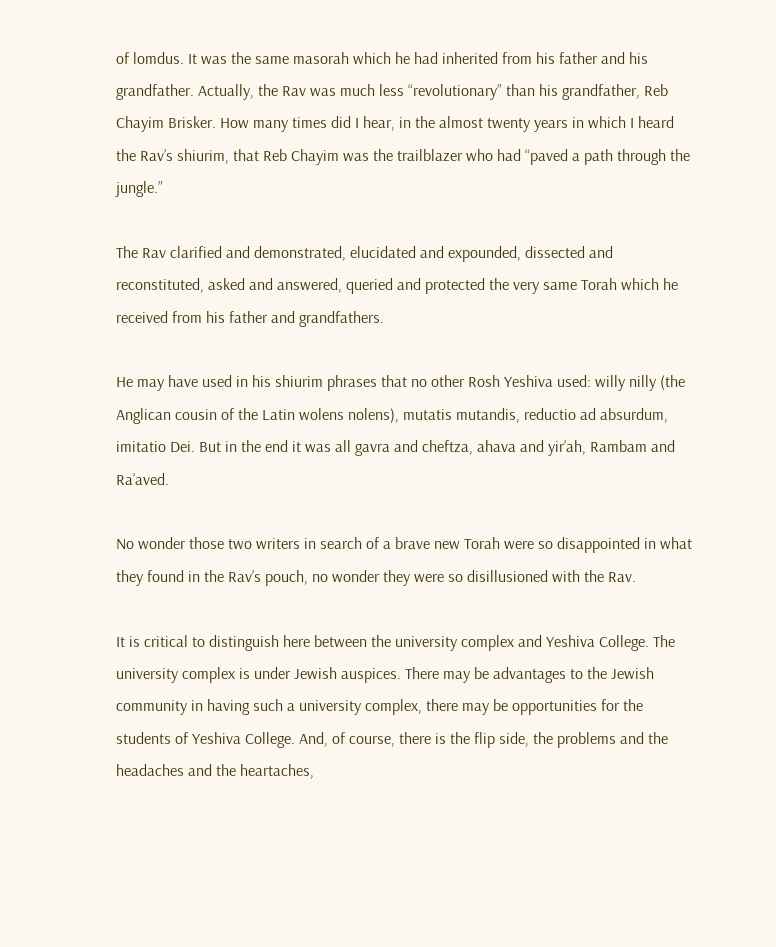of lomdus. It was the same masorah which he had inherited from his father and his grandfather. Actually, the Rav was much less “revolutionary” than his grandfather, Reb Chayim Brisker. How many times did I hear, in the almost twenty years in which I heard the Rav’s shiurim, that Reb Chayim was the trailblazer who had “paved a path through the jungle.”

The Rav clarified and demonstrated, elucidated and expounded, dissected and reconstituted, asked and answered, queried and protected the very same Torah which he received from his father and grandfathers.

He may have used in his shiurim phrases that no other Rosh Yeshiva used: willy nilly (the Anglican cousin of the Latin wolens nolens), mutatis mutandis, reductio ad absurdum, imitatio Dei. But in the end it was all gavra and cheftza, ahava and yir’ah, Rambam and Ra’aved.

No wonder those two writers in search of a brave new Torah were so disappointed in what they found in the Rav’s pouch, no wonder they were so disillusioned with the Rav.

It is critical to distinguish here between the university complex and Yeshiva College. The university complex is under Jewish auspices. There may be advantages to the Jewish community in having such a university complex, there may be opportunities for the students of Yeshiva College. And, of course, there is the flip side, the problems and the headaches and the heartaches,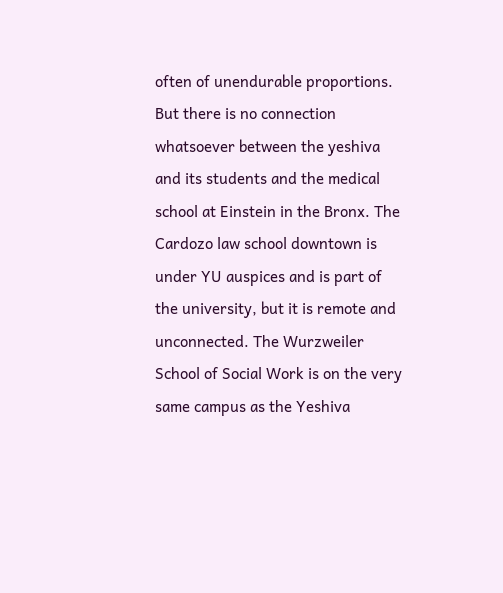often of unendurable proportions. But there is no connection whatsoever between the yeshiva and its students and the medical school at Einstein in the Bronx. The Cardozo law school downtown is under YU auspices and is part of the university, but it is remote and unconnected. The Wurzweiler School of Social Work is on the very same campus as the Yeshiva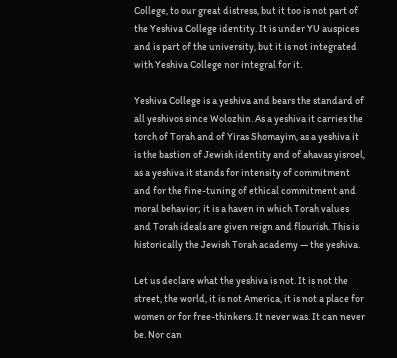College, to our great distress, but it too is not part of the Yeshiva College identity. It is under YU auspices and is part of the university, but it is not integrated with Yeshiva College nor integral for it.

Yeshiva College is a yeshiva and bears the standard of all yeshivos since Wolozhin. As a yeshiva it carries the torch of Torah and of Yiras Shomayim, as a yeshiva it is the bastion of Jewish identity and of ahavas yisroel, as a yeshiva it stands for intensity of commitment and for the fine-tuning of ethical commitment and moral behavior; it is a haven in which Torah values and Torah ideals are given reign and flourish. This is historically the Jewish Torah academy — the yeshiva.

Let us declare what the yeshiva is not. It is not the street, the world, it is not America, it is not a place for women or for free-thinkers. It never was. It can never be. Nor can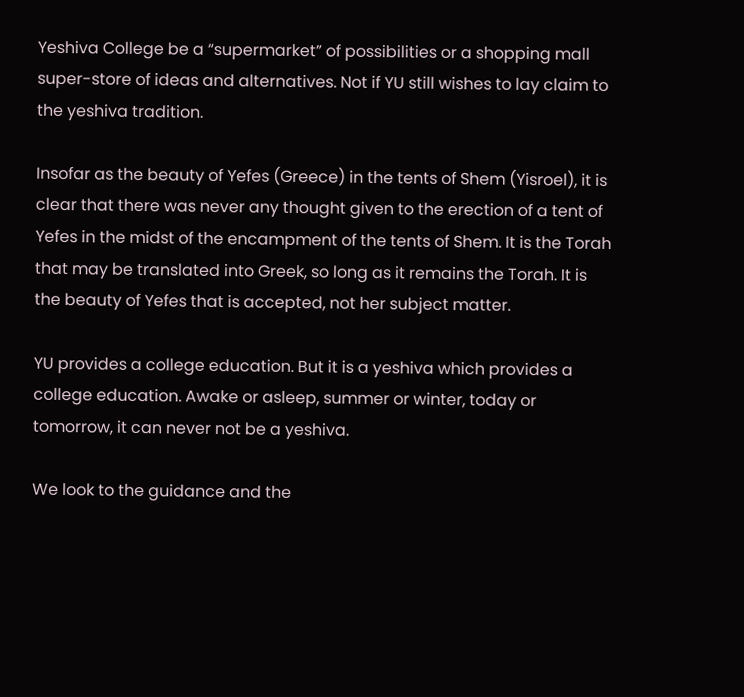Yeshiva College be a “supermarket” of possibilities or a shopping mall super-store of ideas and alternatives. Not if YU still wishes to lay claim to the yeshiva tradition.

Insofar as the beauty of Yefes (Greece) in the tents of Shem (Yisroel), it is clear that there was never any thought given to the erection of a tent of Yefes in the midst of the encampment of the tents of Shem. It is the Torah that may be translated into Greek, so long as it remains the Torah. It is the beauty of Yefes that is accepted, not her subject matter.

YU provides a college education. But it is a yeshiva which provides a college education. Awake or asleep, summer or winter, today or tomorrow, it can never not be a yeshiva.

We look to the guidance and the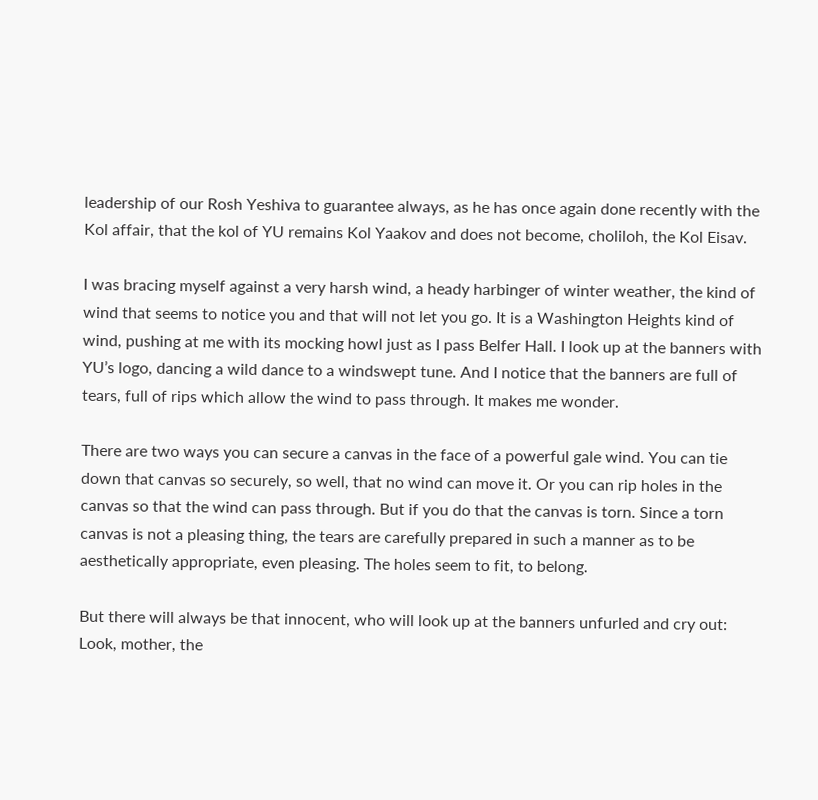leadership of our Rosh Yeshiva to guarantee always, as he has once again done recently with the Kol affair, that the kol of YU remains Kol Yaakov and does not become, choliloh, the Kol Eisav.

I was bracing myself against a very harsh wind, a heady harbinger of winter weather, the kind of wind that seems to notice you and that will not let you go. It is a Washington Heights kind of wind, pushing at me with its mocking howl just as I pass Belfer Hall. I look up at the banners with YU’s logo, dancing a wild dance to a windswept tune. And I notice that the banners are full of tears, full of rips which allow the wind to pass through. It makes me wonder.

There are two ways you can secure a canvas in the face of a powerful gale wind. You can tie down that canvas so securely, so well, that no wind can move it. Or you can rip holes in the canvas so that the wind can pass through. But if you do that the canvas is torn. Since a torn canvas is not a pleasing thing, the tears are carefully prepared in such a manner as to be aesthetically appropriate, even pleasing. The holes seem to fit, to belong.

But there will always be that innocent, who will look up at the banners unfurled and cry out: Look, mother, the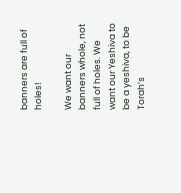banners are full of holes!

We want our banners whole, not full of holes. We want our Yeshiva to be a yeshiva, to be Torah’s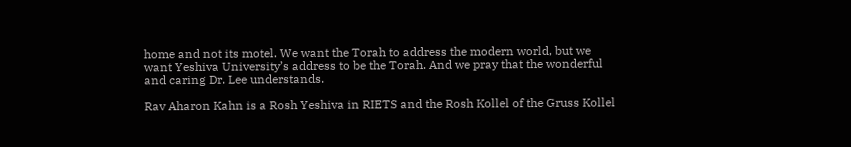home and not its motel. We want the Torah to address the modern world, but we want Yeshiva University’s address to be the Torah. And we pray that the wonderful and caring Dr. Lee understands.

Rav Aharon Kahn is a Rosh Yeshiva in RIETS and the Rosh Kollel of the Gruss Kollel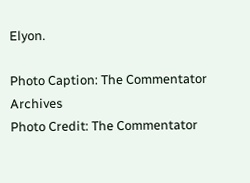Elyon.

Photo Caption: The Commentator Archives
Photo Credit: The Commentator